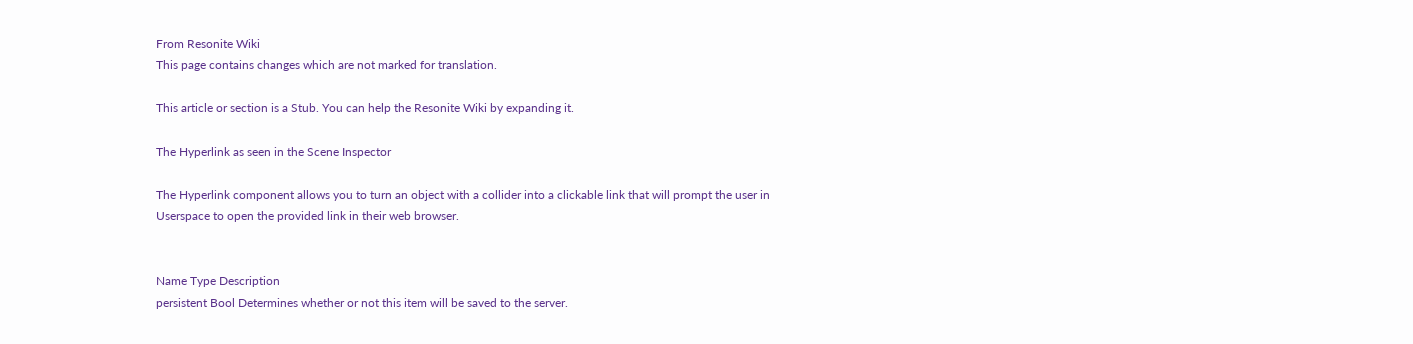From Resonite Wiki
This page contains changes which are not marked for translation.

This article or section is a Stub. You can help the Resonite Wiki by expanding it.

The Hyperlink as seen in the Scene Inspector

The Hyperlink component allows you to turn an object with a collider into a clickable link that will prompt the user in Userspace to open the provided link in their web browser.


Name Type Description
persistent Bool Determines whether or not this item will be saved to the server.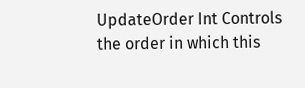UpdateOrder Int Controls the order in which this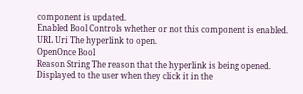component is updated.
Enabled Bool Controls whether or not this component is enabled.
URL Uri The hyperlink to open.
OpenOnce Bool
Reason String The reason that the hyperlink is being opened. Displayed to the user when they click it in the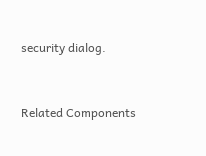security dialog.



Related Components